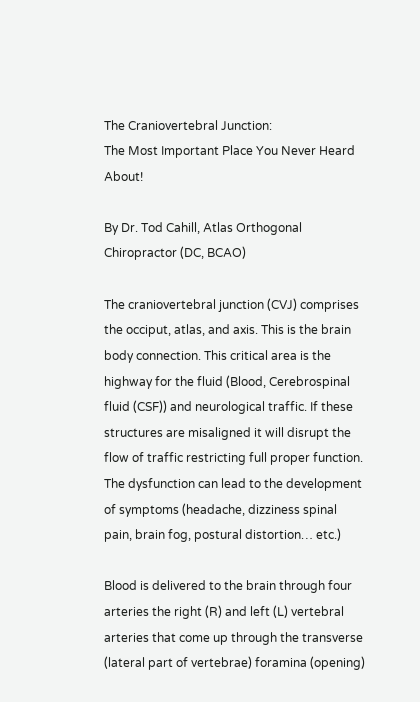The Craniovertebral Junction:
The Most Important Place You Never Heard About!

By Dr. Tod Cahill, Atlas Orthogonal Chiropractor (DC, BCAO)

The craniovertebral junction (CVJ) comprises the occiput, atlas, and axis. This is the brain body connection. This critical area is the highway for the fluid (Blood, Cerebrospinal fluid (CSF)) and neurological traffic. If these structures are misaligned it will disrupt the flow of traffic restricting full proper function. The dysfunction can lead to the development of symptoms (headache, dizziness spinal pain, brain fog, postural distortion… etc.)

Blood is delivered to the brain through four arteries the right (R) and left (L) vertebral arteries that come up through the transverse (lateral part of vertebrae) foramina (opening)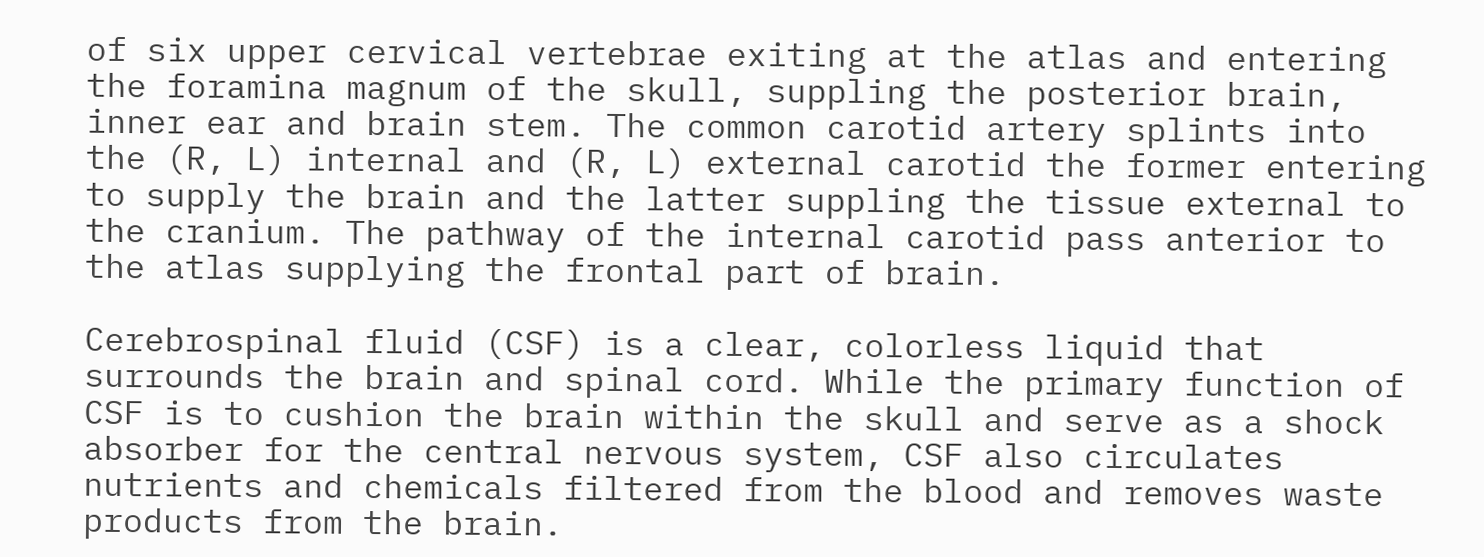of six upper cervical vertebrae exiting at the atlas and entering the foramina magnum of the skull, suppling the posterior brain, inner ear and brain stem. The common carotid artery splints into the (R, L) internal and (R, L) external carotid the former entering to supply the brain and the latter suppling the tissue external to the cranium. The pathway of the internal carotid pass anterior to the atlas supplying the frontal part of brain.

Cerebrospinal fluid (CSF) is a clear, colorless liquid that surrounds the brain and spinal cord. While the primary function of CSF is to cushion the brain within the skull and serve as a shock absorber for the central nervous system, CSF also circulates nutrients and chemicals filtered from the blood and removes waste products from the brain.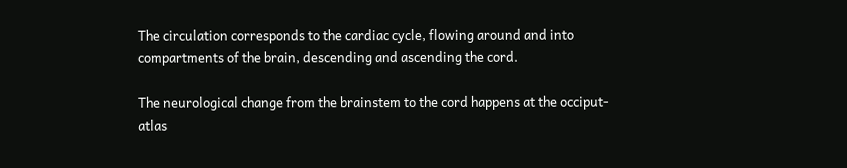The circulation corresponds to the cardiac cycle, flowing around and into compartments of the brain, descending and ascending the cord.

The neurological change from the brainstem to the cord happens at the occiput-atlas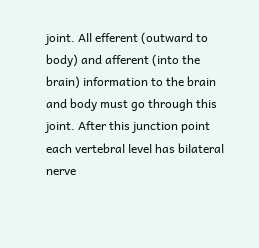joint. All efferent (outward to body) and afferent (into the brain) information to the brain and body must go through this joint. After this junction point each vertebral level has bilateral nerve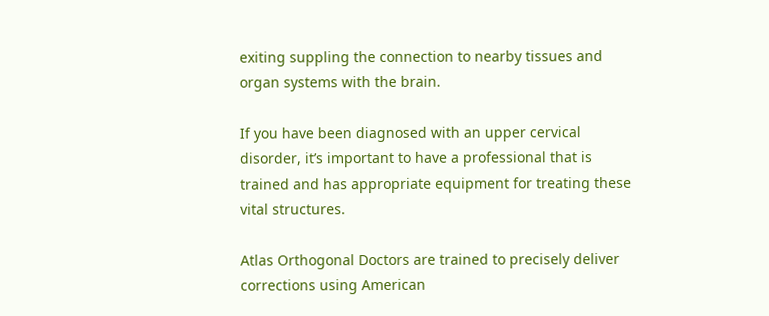exiting suppling the connection to nearby tissues and organ systems with the brain.

If you have been diagnosed with an upper cervical disorder, it’s important to have a professional that is trained and has appropriate equipment for treating these vital structures.

Atlas Orthogonal Doctors are trained to precisely deliver corrections using American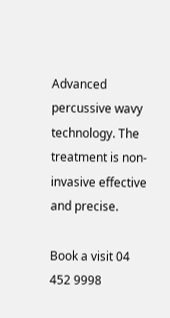Advanced percussive wavy technology. The treatment is non-invasive effective and precise.

Book a visit 04 452 9998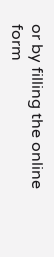or by filling the online form